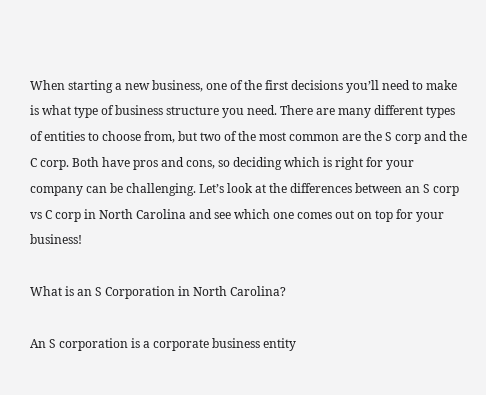When starting a new business, one of the first decisions you’ll need to make is what type of business structure you need. There are many different types of entities to choose from, but two of the most common are the S corp and the C corp. Both have pros and cons, so deciding which is right for your company can be challenging. Let’s look at the differences between an S corp vs C corp in North Carolina and see which one comes out on top for your business!

What is an S Corporation in North Carolina?

An S corporation is a corporate business entity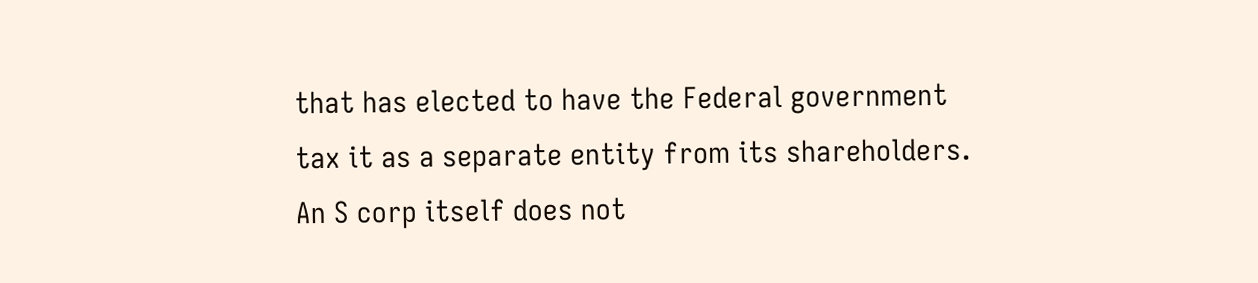that has elected to have the Federal government tax it as a separate entity from its shareholders. An S corp itself does not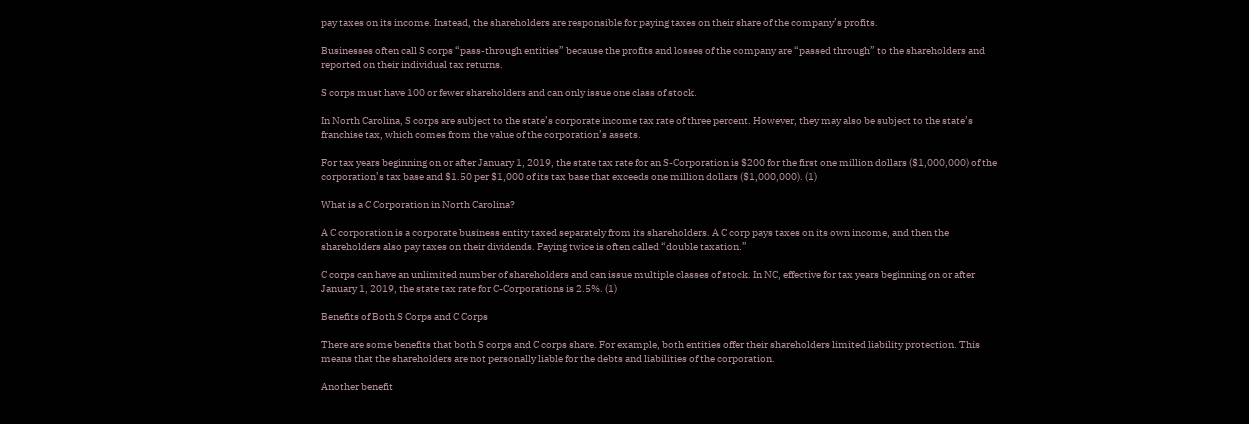pay taxes on its income. Instead, the shareholders are responsible for paying taxes on their share of the company’s profits.

Businesses often call S corps “pass-through entities” because the profits and losses of the company are “passed through” to the shareholders and reported on their individual tax returns.

S corps must have 100 or fewer shareholders and can only issue one class of stock.

In North Carolina, S corps are subject to the state’s corporate income tax rate of three percent. However, they may also be subject to the state’s franchise tax, which comes from the value of the corporation’s assets.

For tax years beginning on or after January 1, 2019, the state tax rate for an S-Corporation is $200 for the first one million dollars ($1,000,000) of the corporation’s tax base and $1.50 per $1,000 of its tax base that exceeds one million dollars ($1,000,000). (1)

What is a C Corporation in North Carolina?

A C corporation is a corporate business entity taxed separately from its shareholders. A C corp pays taxes on its own income, and then the shareholders also pay taxes on their dividends. Paying twice is often called “double taxation.”

C corps can have an unlimited number of shareholders and can issue multiple classes of stock. In NC, effective for tax years beginning on or after January 1, 2019, the state tax rate for C-Corporations is 2.5%. (1)

Benefits of Both S Corps and C Corps

There are some benefits that both S corps and C corps share. For example, both entities offer their shareholders limited liability protection. This means that the shareholders are not personally liable for the debts and liabilities of the corporation.

Another benefit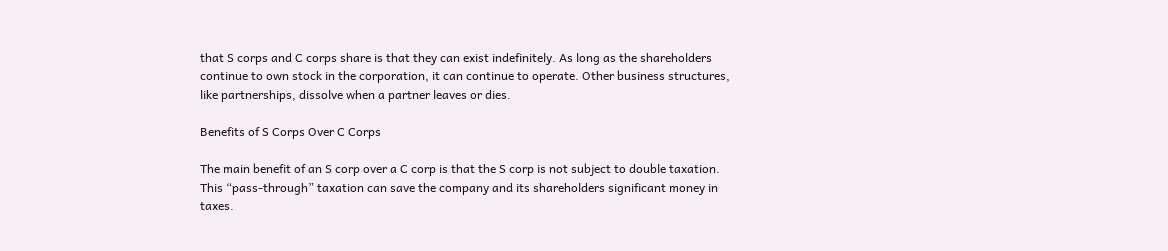that S corps and C corps share is that they can exist indefinitely. As long as the shareholders continue to own stock in the corporation, it can continue to operate. Other business structures, like partnerships, dissolve when a partner leaves or dies.

Benefits of S Corps Over C Corps

The main benefit of an S corp over a C corp is that the S corp is not subject to double taxation. This “pass-through” taxation can save the company and its shareholders significant money in taxes.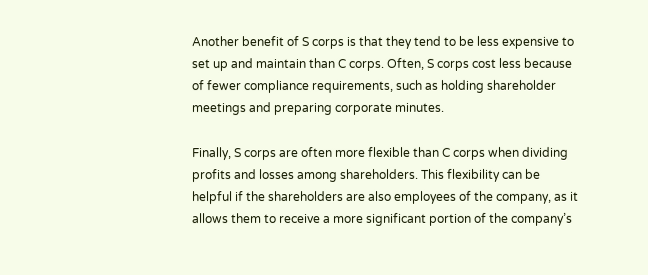Another benefit of S corps is that they tend to be less expensive to set up and maintain than C corps. Often, S corps cost less because of fewer compliance requirements, such as holding shareholder meetings and preparing corporate minutes.

Finally, S corps are often more flexible than C corps when dividing profits and losses among shareholders. This flexibility can be helpful if the shareholders are also employees of the company, as it allows them to receive a more significant portion of the company’s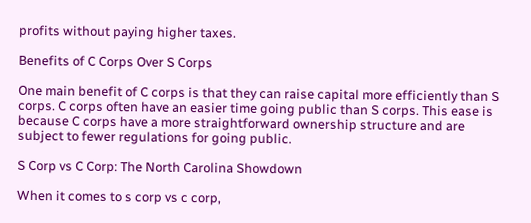profits without paying higher taxes.

Benefits of C Corps Over S Corps

One main benefit of C corps is that they can raise capital more efficiently than S corps. C corps often have an easier time going public than S corps. This ease is because C corps have a more straightforward ownership structure and are subject to fewer regulations for going public.

S Corp vs C Corp: The North Carolina Showdown

When it comes to s corp vs c corp,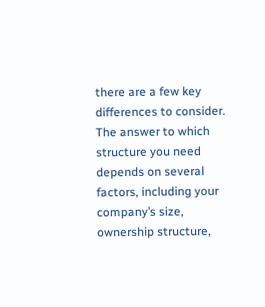there are a few key differences to consider. The answer to which structure you need depends on several factors, including your company’s size, ownership structure,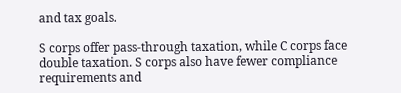and tax goals.

S corps offer pass-through taxation, while C corps face double taxation. S corps also have fewer compliance requirements and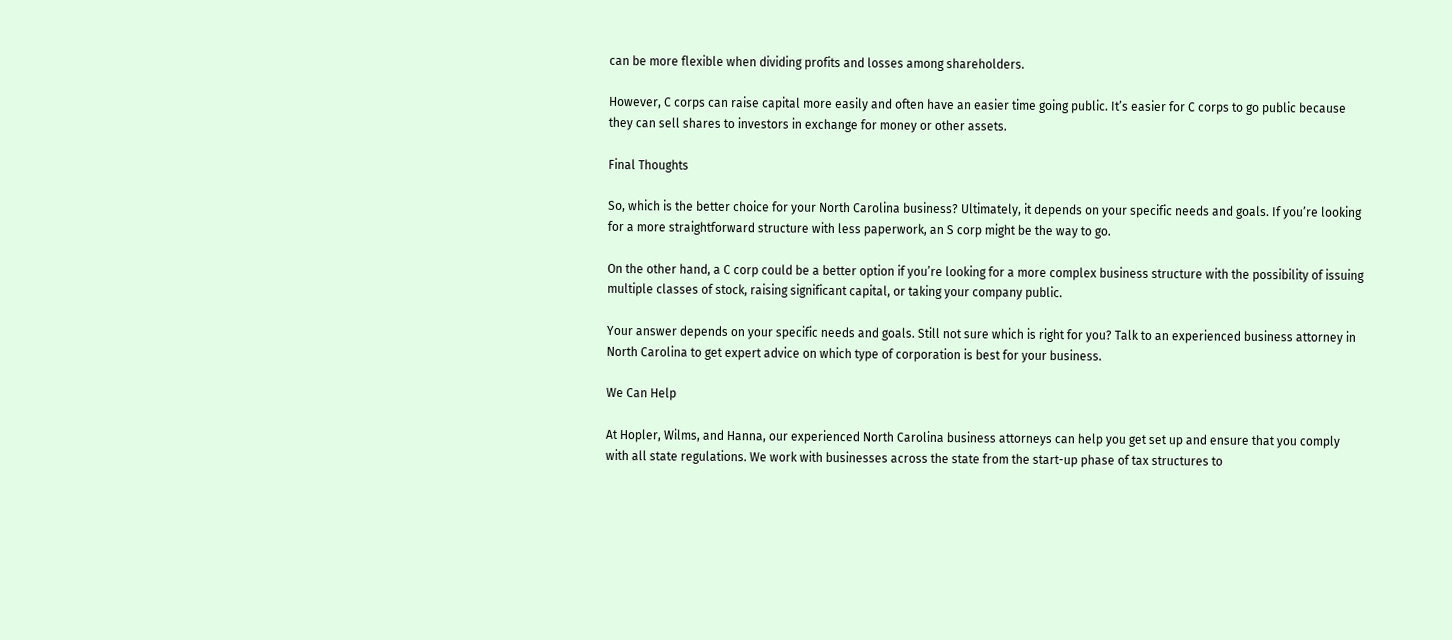can be more flexible when dividing profits and losses among shareholders.

However, C corps can raise capital more easily and often have an easier time going public. It’s easier for C corps to go public because they can sell shares to investors in exchange for money or other assets.

Final Thoughts

So, which is the better choice for your North Carolina business? Ultimately, it depends on your specific needs and goals. If you’re looking for a more straightforward structure with less paperwork, an S corp might be the way to go.

On the other hand, a C corp could be a better option if you’re looking for a more complex business structure with the possibility of issuing multiple classes of stock, raising significant capital, or taking your company public.

Your answer depends on your specific needs and goals. Still not sure which is right for you? Talk to an experienced business attorney in North Carolina to get expert advice on which type of corporation is best for your business.

We Can Help

At Hopler, Wilms, and Hanna, our experienced North Carolina business attorneys can help you get set up and ensure that you comply with all state regulations. We work with businesses across the state from the start-up phase of tax structures to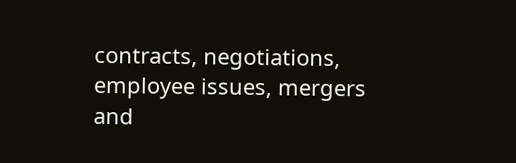contracts, negotiations, employee issues, mergers and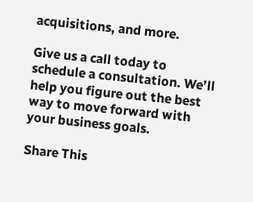acquisitions, and more.

Give us a call today to schedule a consultation. We’ll help you figure out the best way to move forward with your business goals.

Share This